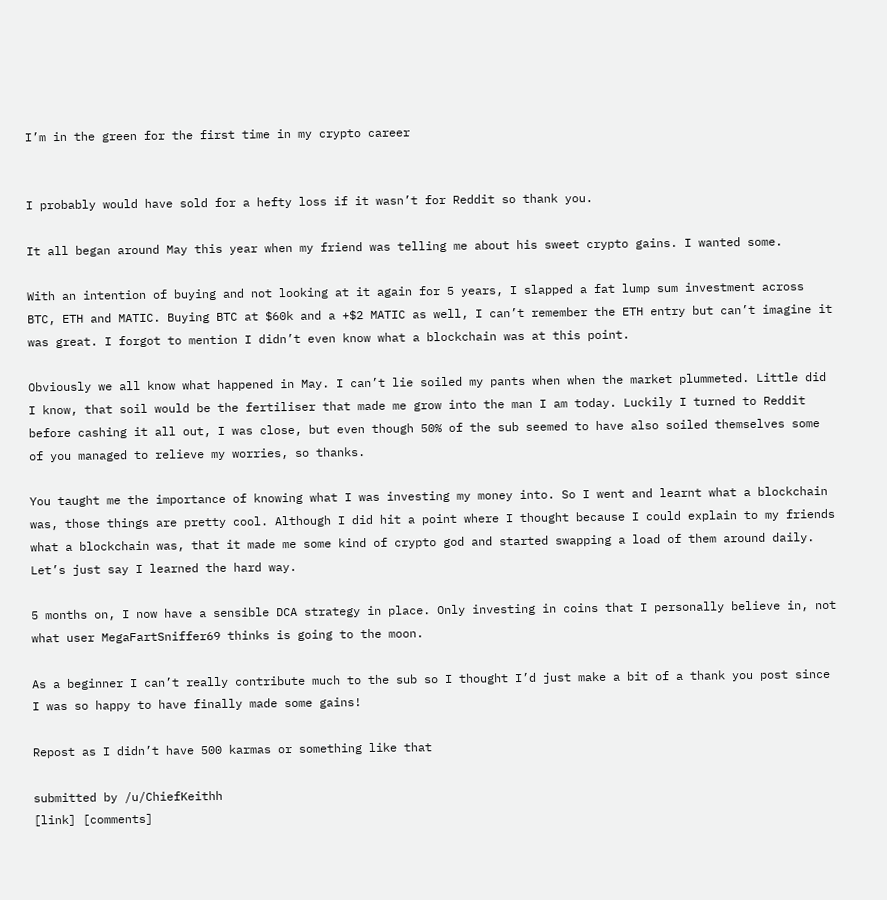I’m in the green for the first time in my crypto career


I probably would have sold for a hefty loss if it wasn’t for Reddit so thank you.

It all began around May this year when my friend was telling me about his sweet crypto gains. I wanted some.

With an intention of buying and not looking at it again for 5 years, I slapped a fat lump sum investment across BTC, ETH and MATIC. Buying BTC at $60k and a +$2 MATIC as well, I can’t remember the ETH entry but can’t imagine it was great. I forgot to mention I didn’t even know what a blockchain was at this point.

Obviously we all know what happened in May. I can’t lie soiled my pants when when the market plummeted. Little did I know, that soil would be the fertiliser that made me grow into the man I am today. Luckily I turned to Reddit before cashing it all out, I was close, but even though 50% of the sub seemed to have also soiled themselves some of you managed to relieve my worries, so thanks.

You taught me the importance of knowing what I was investing my money into. So I went and learnt what a blockchain was, those things are pretty cool. Although I did hit a point where I thought because I could explain to my friends what a blockchain was, that it made me some kind of crypto god and started swapping a load of them around daily. Let’s just say I learned the hard way.

5 months on, I now have a sensible DCA strategy in place. Only investing in coins that I personally believe in, not what user MegaFartSniffer69 thinks is going to the moon.

As a beginner I can’t really contribute much to the sub so I thought I’d just make a bit of a thank you post since I was so happy to have finally made some gains!

Repost as I didn’t have 500 karmas or something like that

submitted by /u/ChiefKeithh
[link] [comments]